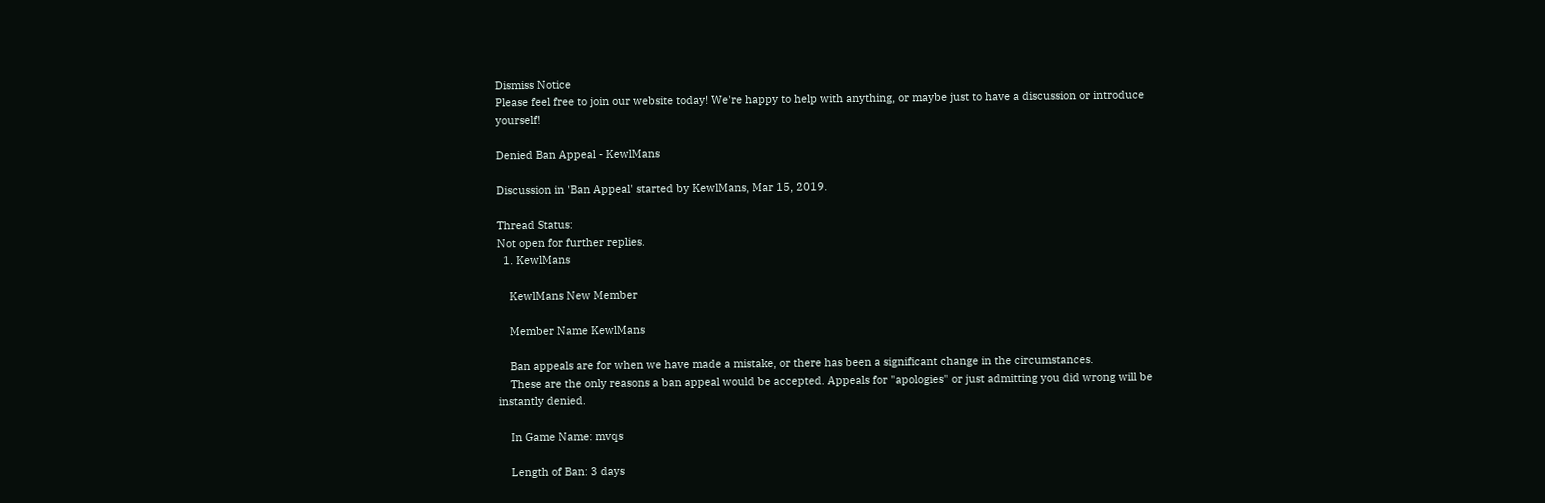Dismiss Notice
Please feel free to join our website today! We're happy to help with anything, or maybe just to have a discussion or introduce yourself!

Denied Ban Appeal - KewlMans

Discussion in 'Ban Appeal' started by KewlMans, Mar 15, 2019.

Thread Status:
Not open for further replies.
  1. KewlMans

    KewlMans New Member

    Member Name KewlMans

    Ban appeals are for when we have made a mistake, or there has been a significant change in the circumstances.
    These are the only reasons a ban appeal would be accepted. Appeals for "apologies" or just admitting you did wrong will be instantly denied.

    In Game Name: mvqs

    Length of Ban: 3 days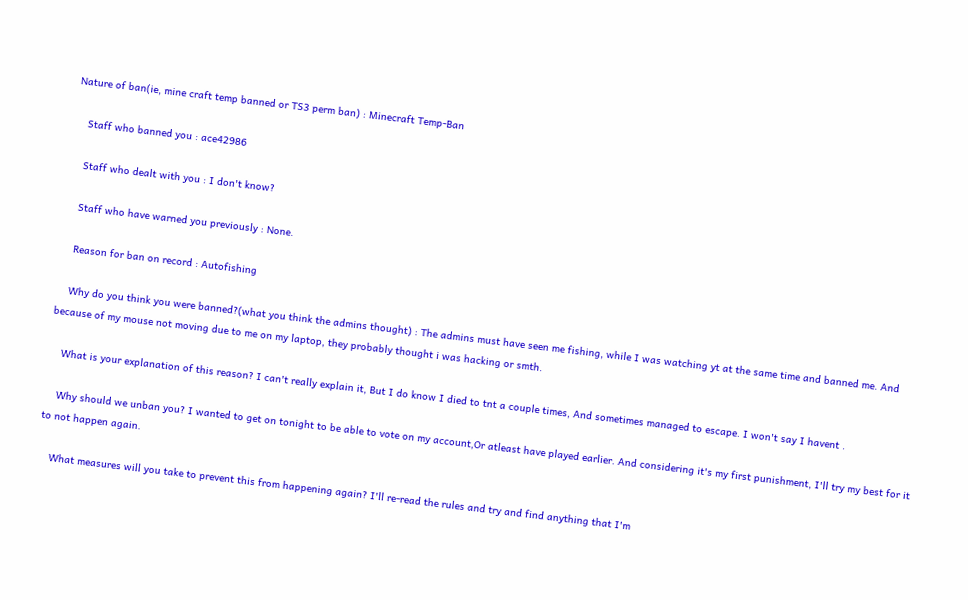Nature of ban(ie, mine craft temp banned or TS3 perm ban) : Minecraft Temp-Ban

    Staff who banned you : ace42986

    Staff who dealt with you : I don't know?

    Staff who have warned you previously : None.

    Reason for ban on record : Autofishing

    Why do you think you were banned?(what you think the admins thought) : The admins must have seen me fishing, while I was watching yt at the same time and banned me. And because of my mouse not moving due to me on my laptop, they probably thought i was hacking or smth.

    What is your explanation of this reason? I can't really explain it, But I do know I died to tnt a couple times, And sometimes managed to escape. I won't say I havent .

    Why should we unban you? I wanted to get on tonight to be able to vote on my account,Or atleast have played earlier. And considering it's my first punishment, I'll try my best for it to not happen again.

    What measures will you take to prevent this from happening again? I'll re-read the rules and try and find anything that I'm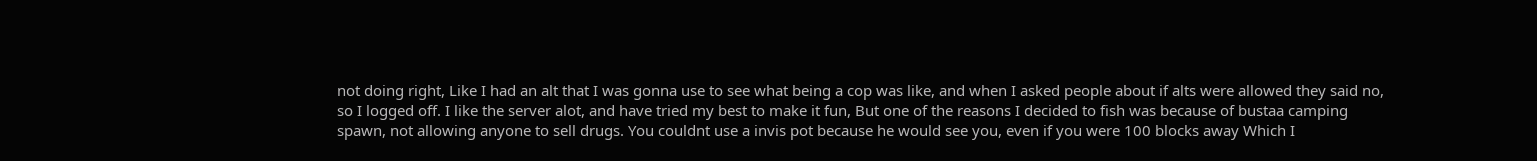not doing right, Like I had an alt that I was gonna use to see what being a cop was like, and when I asked people about if alts were allowed they said no, so I logged off. I like the server alot, and have tried my best to make it fun, But one of the reasons I decided to fish was because of bustaa camping spawn, not allowing anyone to sell drugs. You couldnt use a invis pot because he would see you, even if you were 100 blocks away Which I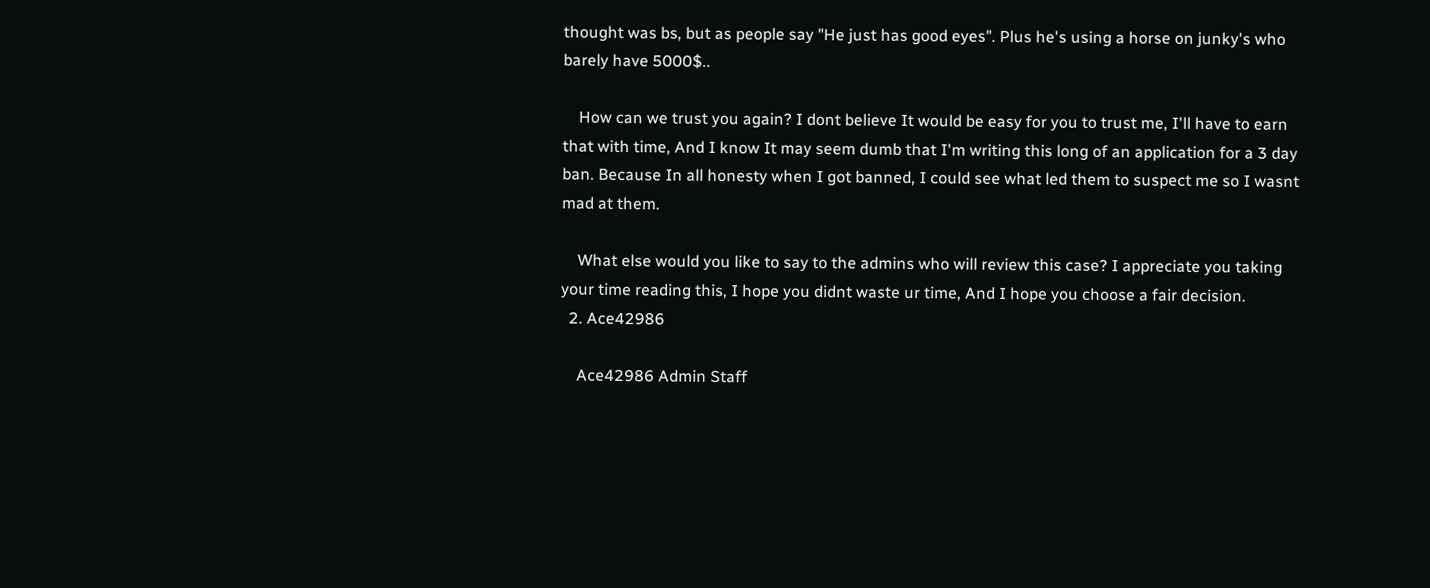thought was bs, but as people say "He just has good eyes". Plus he's using a horse on junky's who barely have 5000$..

    How can we trust you again? I dont believe It would be easy for you to trust me, I'll have to earn that with time, And I know It may seem dumb that I'm writing this long of an application for a 3 day ban. Because In all honesty when I got banned, I could see what led them to suspect me so I wasnt mad at them.

    What else would you like to say to the admins who will review this case? I appreciate you taking your time reading this, I hope you didnt waste ur time, And I hope you choose a fair decision.
  2. Ace42986

    Ace42986 Admin Staff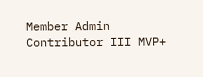Member Admin Contributor III MVP+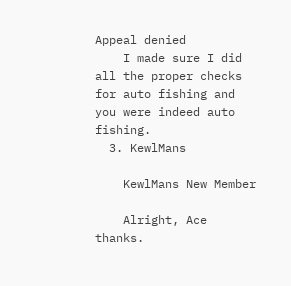Appeal denied
    I made sure I did all the proper checks for auto fishing and you were indeed auto fishing.
  3. KewlMans

    KewlMans New Member

    Alright, Ace thanks.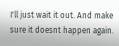I'll just wait it out. And make sure it doesnt happen again.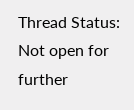Thread Status:
Not open for further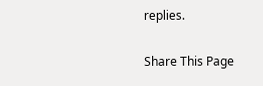replies.

Share This Page